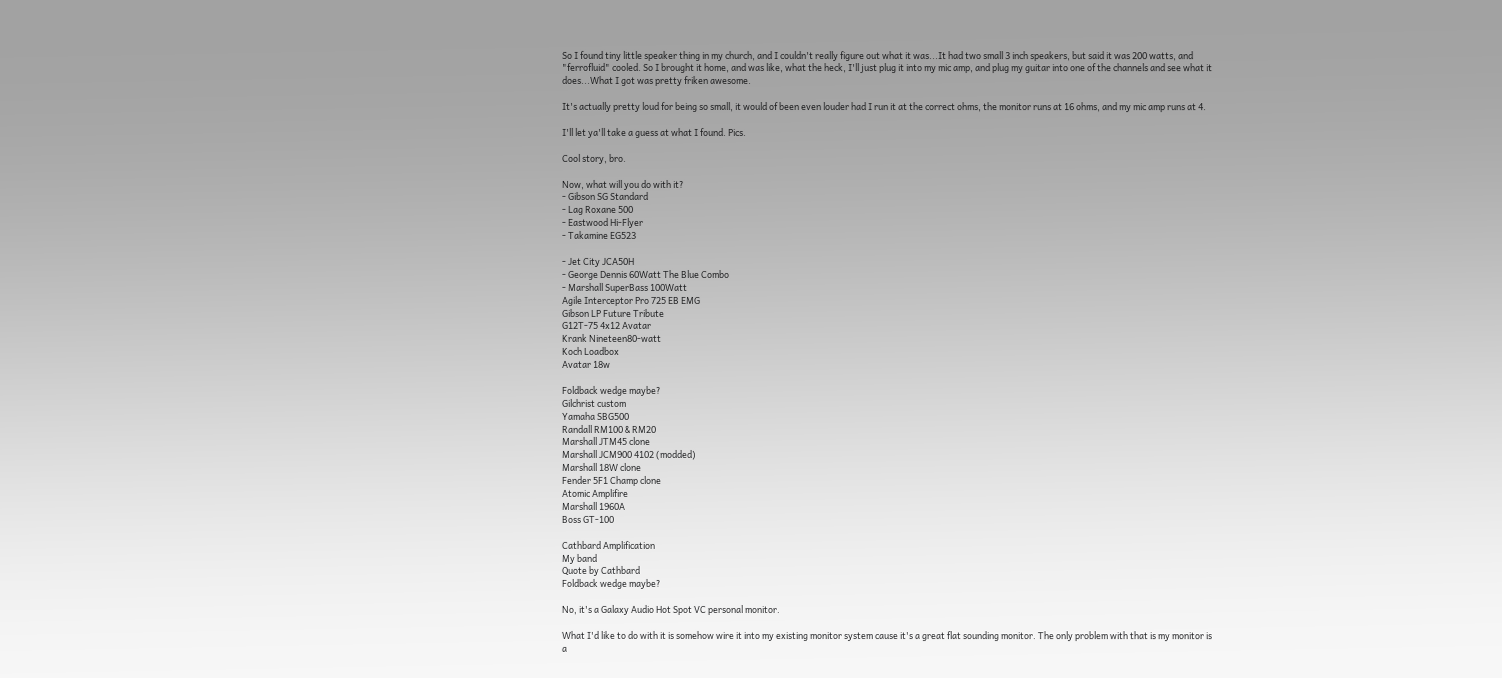So I found tiny little speaker thing in my church, and I couldn't really figure out what it was...It had two small 3 inch speakers, but said it was 200 watts, and "ferrofluid" cooled. So I brought it home, and was like, what the heck, I'll just plug it into my mic amp, and plug my guitar into one of the channels and see what it does...What I got was pretty friken awesome.

It's actually pretty loud for being so small, it would of been even louder had I run it at the correct ohms, the monitor runs at 16 ohms, and my mic amp runs at 4.

I'll let ya'll take a guess at what I found. Pics.

Cool story, bro.

Now, what will you do with it?
- Gibson SG Standard
- Lag Roxane 500
- Eastwood Hi-Flyer
- Takamine EG523

- Jet City JCA50H
- George Dennis 60Watt The Blue Combo
- Marshall SuperBass 100Watt
Agile Interceptor Pro 725 EB EMG
Gibson LP Future Tribute
G12T-75 4x12 Avatar
Krank Nineteen80-watt
Koch Loadbox
Avatar 18w

Foldback wedge maybe?
Gilchrist custom
Yamaha SBG500
Randall RM100 & RM20
Marshall JTM45 clone
Marshall JCM900 4102 (modded)
Marshall 18W clone
Fender 5F1 Champ clone
Atomic Amplifire
Marshall 1960A
Boss GT-100

Cathbard Amplification
My band
Quote by Cathbard
Foldback wedge maybe?

No, it's a Galaxy Audio Hot Spot VC personal monitor.

What I'd like to do with it is somehow wire it into my existing monitor system cause it's a great flat sounding monitor. The only problem with that is my monitor is a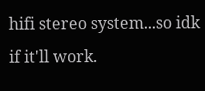hifi stereo system...so idk if it'll work.